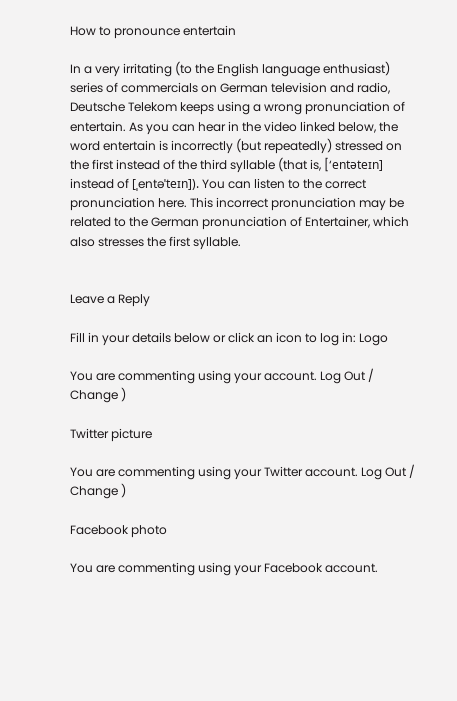How to pronounce entertain

In a very irritating (to the English language enthusiast) series of commercials on German television and radio, Deutsche Telekom keeps using a wrong pronunciation of entertain. As you can hear in the video linked below, the word entertain is incorrectly (but repeatedly) stressed on the first instead of the third syllable (that is, [‘entəteɪn] instead of [ˌentəˈteɪn]). You can listen to the correct pronunciation here. This incorrect pronunciation may be related to the German pronunciation of Entertainer, which also stresses the first syllable.


Leave a Reply

Fill in your details below or click an icon to log in: Logo

You are commenting using your account. Log Out / Change )

Twitter picture

You are commenting using your Twitter account. Log Out / Change )

Facebook photo

You are commenting using your Facebook account.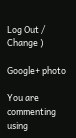Log Out / Change )

Google+ photo

You are commenting using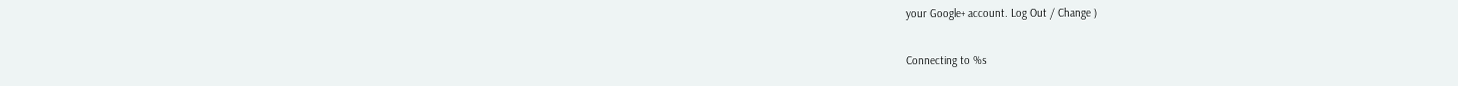your Google+ account. Log Out / Change )

Connecting to %s